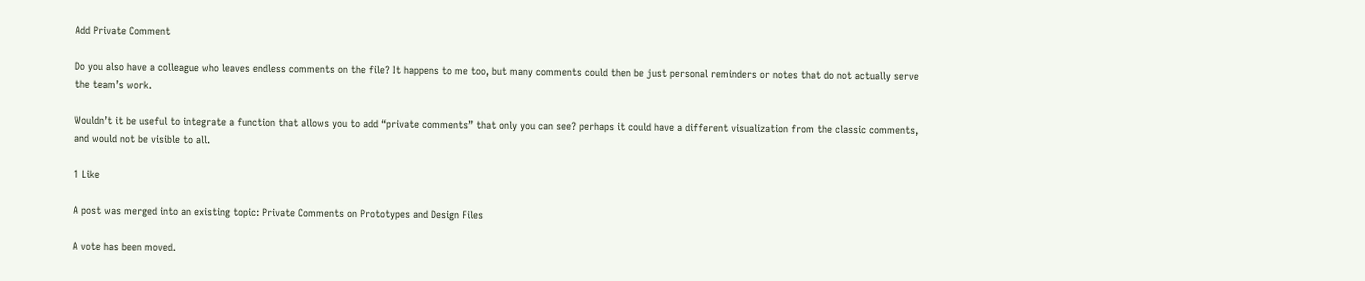Add Private Comment

Do you also have a colleague who leaves endless comments on the file? It happens to me too, but many comments could then be just personal reminders or notes that do not actually serve the team’s work.

Wouldn’t it be useful to integrate a function that allows you to add “private comments” that only you can see? perhaps it could have a different visualization from the classic comments, and would not be visible to all.

1 Like

A post was merged into an existing topic: Private Comments on Prototypes and Design Files

A vote has been moved.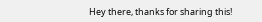Hey there, thanks for sharing this!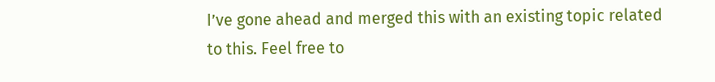I’ve gone ahead and merged this with an existing topic related to this. Feel free to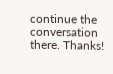continue the conversation there. Thanks!